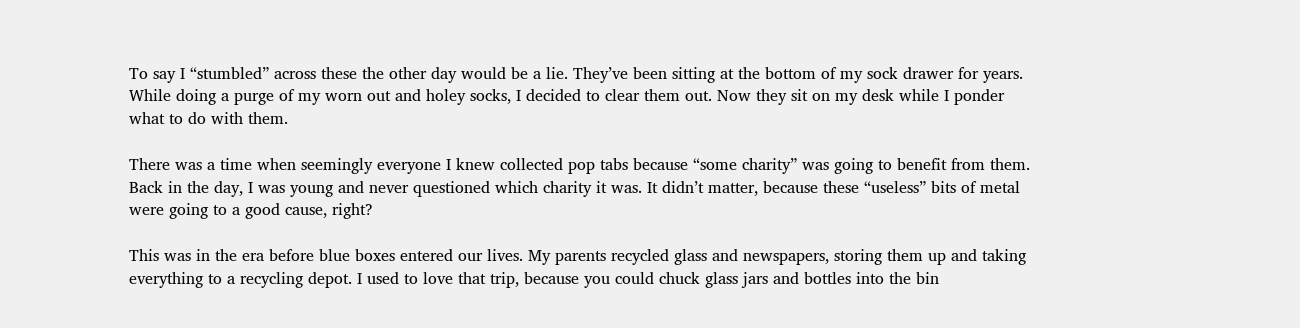To say I “stumbled” across these the other day would be a lie. They’ve been sitting at the bottom of my sock drawer for years. While doing a purge of my worn out and holey socks, I decided to clear them out. Now they sit on my desk while I ponder what to do with them.

There was a time when seemingly everyone I knew collected pop tabs because “some charity” was going to benefit from them. Back in the day, I was young and never questioned which charity it was. It didn’t matter, because these “useless” bits of metal were going to a good cause, right?

This was in the era before blue boxes entered our lives. My parents recycled glass and newspapers, storing them up and taking everything to a recycling depot. I used to love that trip, because you could chuck glass jars and bottles into the bin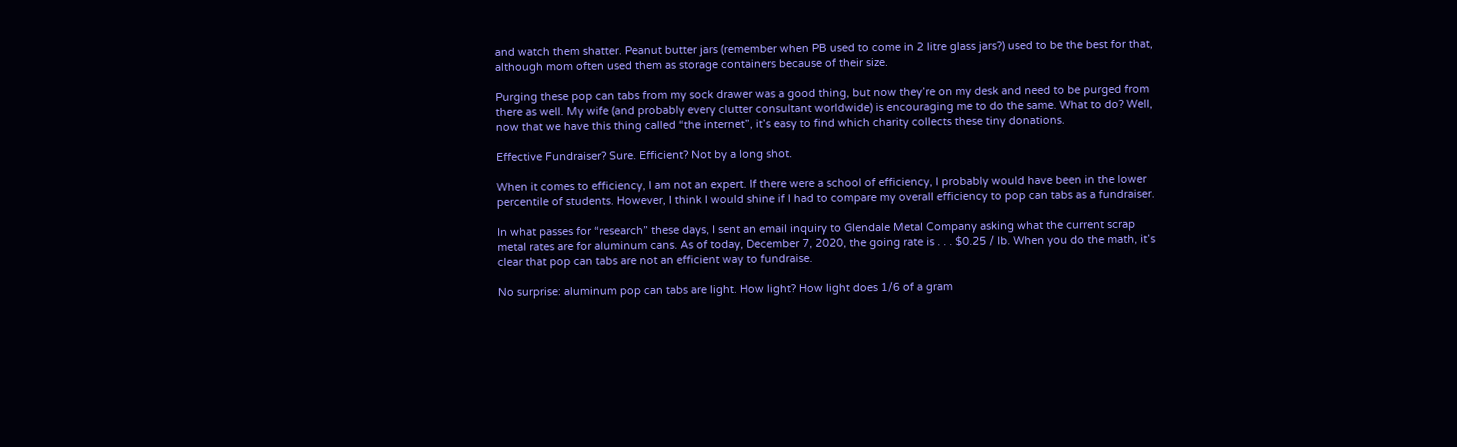and watch them shatter. Peanut butter jars (remember when PB used to come in 2 litre glass jars?) used to be the best for that, although mom often used them as storage containers because of their size.

Purging these pop can tabs from my sock drawer was a good thing, but now they’re on my desk and need to be purged from there as well. My wife (and probably every clutter consultant worldwide) is encouraging me to do the same. What to do? Well, now that we have this thing called “the internet”, it’s easy to find which charity collects these tiny donations.

Effective Fundraiser? Sure. Efficient? Not by a long shot.

When it comes to efficiency, I am not an expert. If there were a school of efficiency, I probably would have been in the lower percentile of students. However, I think I would shine if I had to compare my overall efficiency to pop can tabs as a fundraiser.

In what passes for “research” these days, I sent an email inquiry to Glendale Metal Company asking what the current scrap metal rates are for aluminum cans. As of today, December 7, 2020, the going rate is . . . $0.25 / lb. When you do the math, it’s clear that pop can tabs are not an efficient way to fundraise.

No surprise: aluminum pop can tabs are light. How light? How light does 1/6 of a gram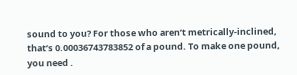sound to you? For those who aren’t metrically-inclined, that’s 0.00036743783852 of a pound. To make one pound, you need .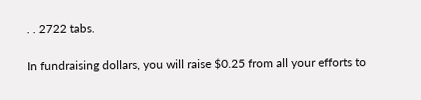. . 2722 tabs.

In fundraising dollars, you will raise $0.25 from all your efforts to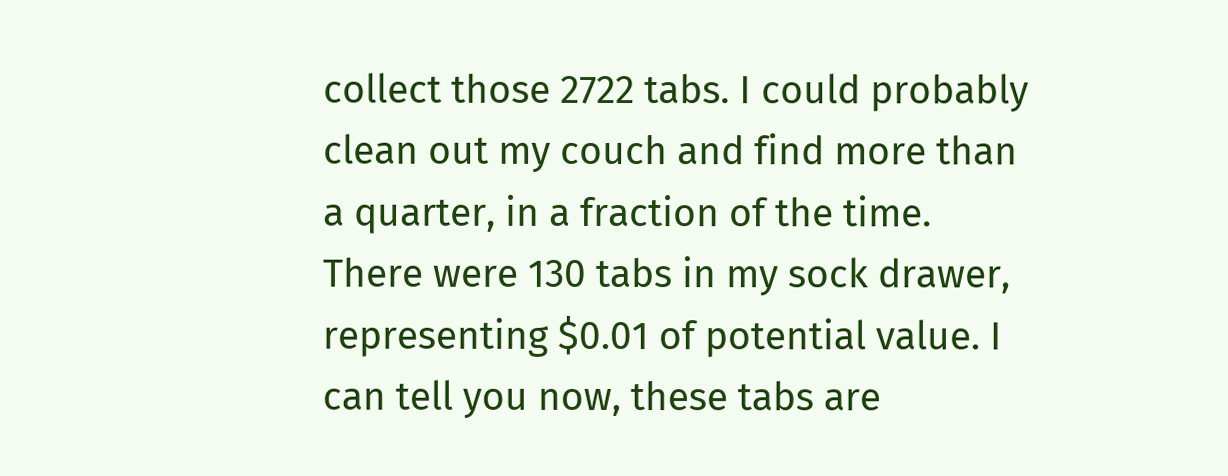collect those 2722 tabs. I could probably clean out my couch and find more than a quarter, in a fraction of the time. There were 130 tabs in my sock drawer, representing $0.01 of potential value. I can tell you now, these tabs are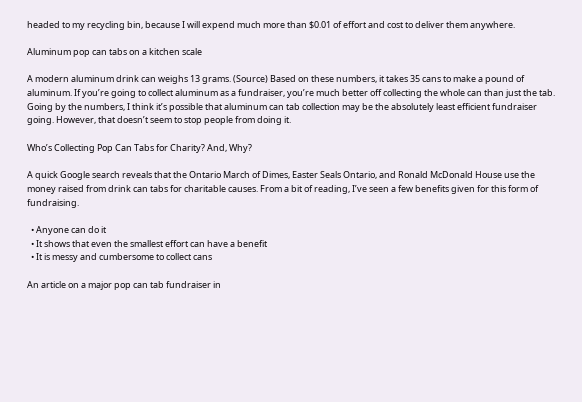headed to my recycling bin, because I will expend much more than $0.01 of effort and cost to deliver them anywhere.

Aluminum pop can tabs on a kitchen scale

A modern aluminum drink can weighs 13 grams. (Source) Based on these numbers, it takes 35 cans to make a pound of aluminum. If you’re going to collect aluminum as a fundraiser, you’re much better off collecting the whole can than just the tab. Going by the numbers, I think it’s possible that aluminum can tab collection may be the absolutely least efficient fundraiser going. However, that doesn’t seem to stop people from doing it.

Who’s Collecting Pop Can Tabs for Charity? And, Why?

A quick Google search reveals that the Ontario March of Dimes, Easter Seals Ontario, and Ronald McDonald House use the money raised from drink can tabs for charitable causes. From a bit of reading, I’ve seen a few benefits given for this form of fundraising.

  • Anyone can do it
  • It shows that even the smallest effort can have a benefit
  • It is messy and cumbersome to collect cans

An article on a major pop can tab fundraiser in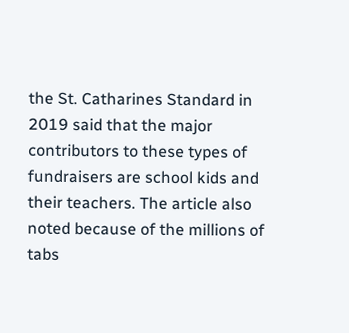the St. Catharines Standard in 2019 said that the major contributors to these types of fundraisers are school kids and their teachers. The article also noted because of the millions of tabs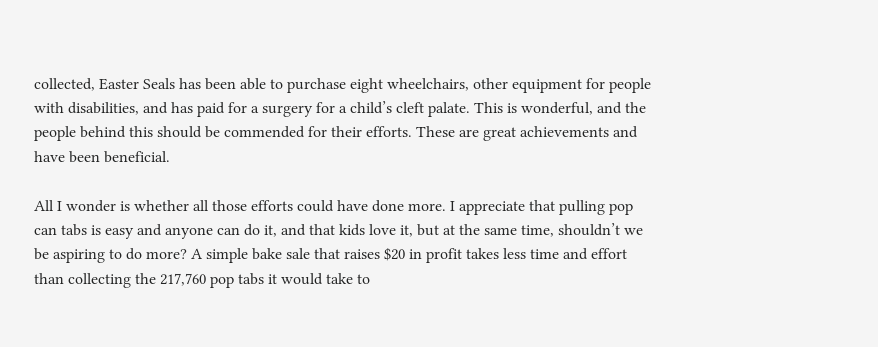collected, Easter Seals has been able to purchase eight wheelchairs, other equipment for people with disabilities, and has paid for a surgery for a child’s cleft palate. This is wonderful, and the people behind this should be commended for their efforts. These are great achievements and have been beneficial.

All I wonder is whether all those efforts could have done more. I appreciate that pulling pop can tabs is easy and anyone can do it, and that kids love it, but at the same time, shouldn’t we be aspiring to do more? A simple bake sale that raises $20 in profit takes less time and effort than collecting the 217,760 pop tabs it would take to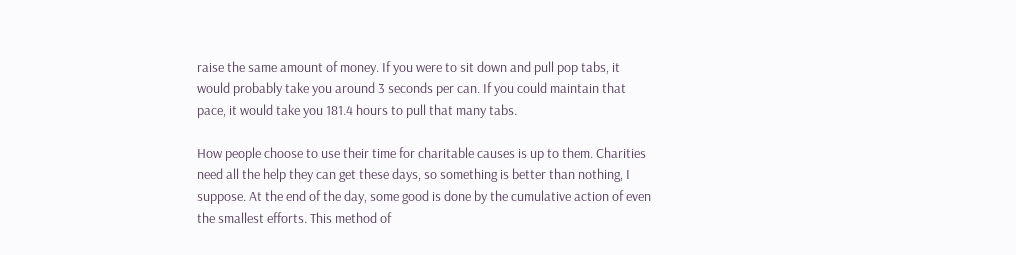raise the same amount of money. If you were to sit down and pull pop tabs, it would probably take you around 3 seconds per can. If you could maintain that pace, it would take you 181.4 hours to pull that many tabs.

How people choose to use their time for charitable causes is up to them. Charities need all the help they can get these days, so something is better than nothing, I suppose. At the end of the day, some good is done by the cumulative action of even the smallest efforts. This method of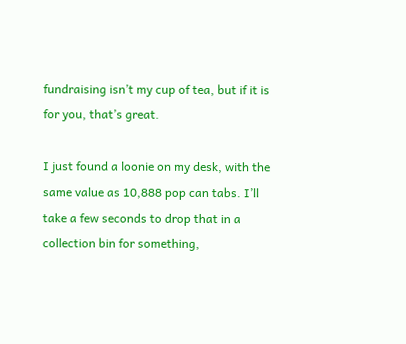fundraising isn’t my cup of tea, but if it is for you, that’s great.

I just found a loonie on my desk, with the same value as 10,888 pop can tabs. I’ll take a few seconds to drop that in a collection bin for something,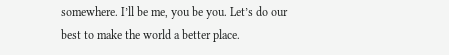somewhere. I’ll be me, you be you. Let’s do our best to make the world a better place.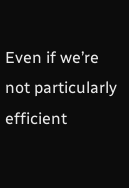Even if we’re not particularly efficient